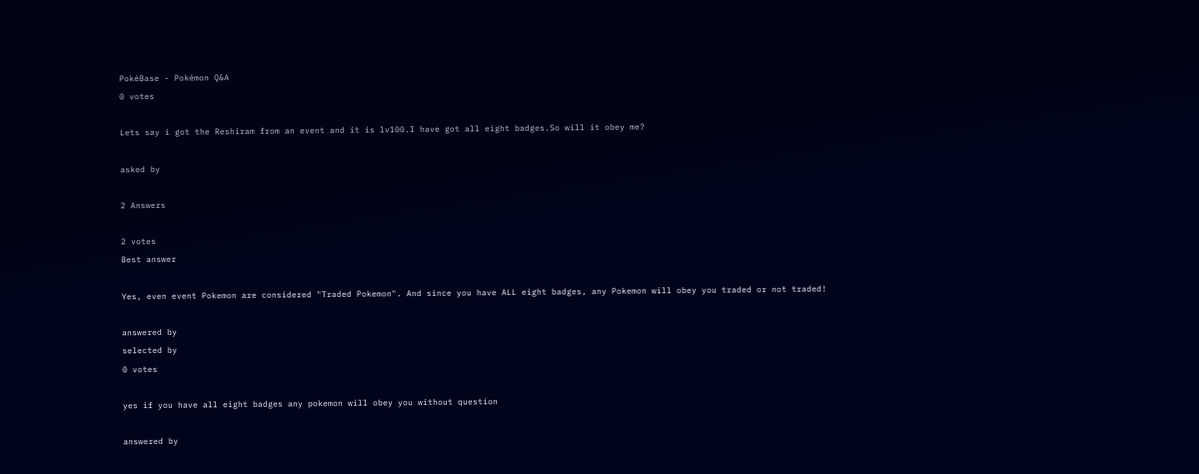PokéBase - Pokémon Q&A
0 votes

Lets say i got the Reshiram from an event and it is lv100.I have got all eight badges.So will it obey me?

asked by

2 Answers

2 votes
Best answer

Yes, even event Pokemon are considered "Traded Pokemon". And since you have ALL eight badges, any Pokemon will obey you traded or not traded!

answered by
selected by
0 votes

yes if you have all eight badges any pokemon will obey you without question

answered by